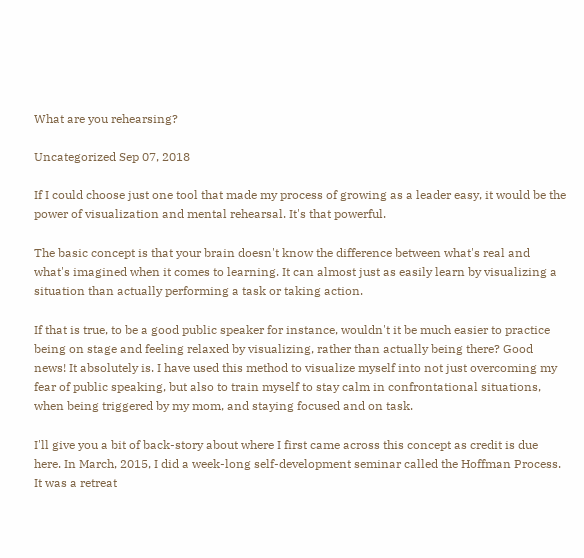What are you rehearsing?

Uncategorized Sep 07, 2018

If I could choose just one tool that made my process of growing as a leader easy, it would be the power of visualization and mental rehearsal. It's that powerful.

The basic concept is that your brain doesn't know the difference between what's real and what's imagined when it comes to learning. It can almost just as easily learn by visualizing a situation than actually performing a task or taking action.

If that is true, to be a good public speaker for instance, wouldn't it be much easier to practice being on stage and feeling relaxed by visualizing, rather than actually being there? Good news! It absolutely is. I have used this method to visualize myself into not just overcoming my fear of public speaking, but also to train myself to stay calm in confrontational situations, when being triggered by my mom, and staying focused and on task.

I'll give you a bit of back-story about where I first came across this concept as credit is due here. In March, 2015, I did a week-long self-development seminar called the Hoffman Process. It was a retreat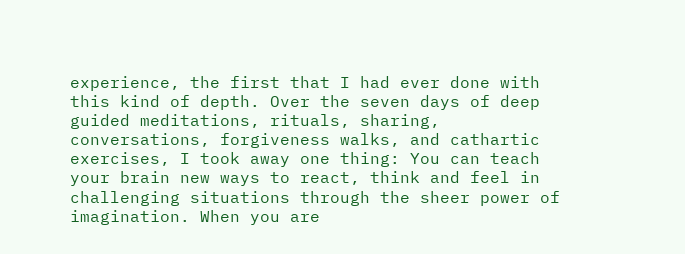experience, the first that I had ever done with this kind of depth. Over the seven days of deep guided meditations, rituals, sharing, conversations, forgiveness walks, and cathartic exercises, I took away one thing: You can teach your brain new ways to react, think and feel in challenging situations through the sheer power of imagination. When you are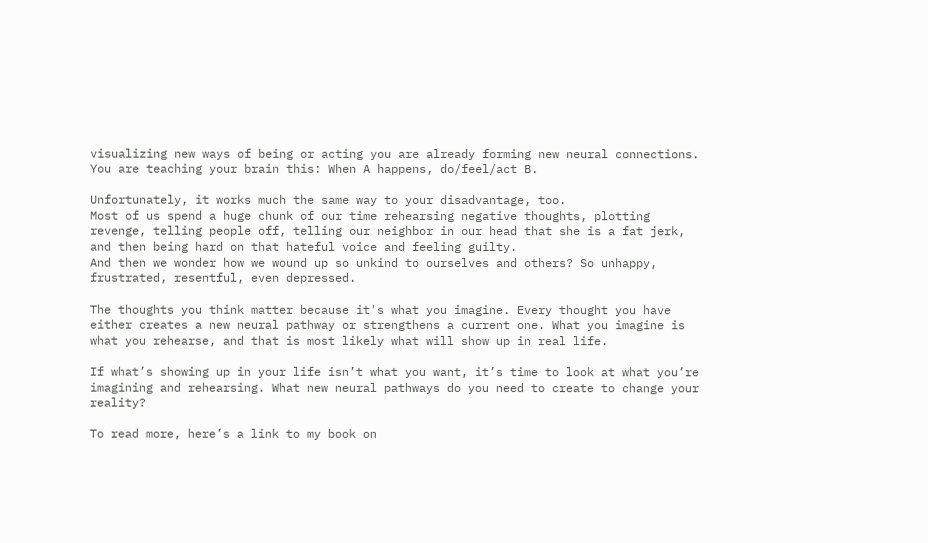visualizing new ways of being or acting you are already forming new neural connections. You are teaching your brain this: When A happens, do/feel/act B.

Unfortunately, it works much the same way to your disadvantage, too.
Most of us spend a huge chunk of our time rehearsing negative thoughts, plotting revenge, telling people off, telling our neighbor in our head that she is a fat jerk, and then being hard on that hateful voice and feeling guilty.
And then we wonder how we wound up so unkind to ourselves and others? So unhappy, frustrated, resentful, even depressed.

The thoughts you think matter because it's what you imagine. Every thought you have either creates a new neural pathway or strengthens a current one. What you imagine is what you rehearse, and that is most likely what will show up in real life.

If what’s showing up in your life isn’t what you want, it’s time to look at what you’re imagining and rehearsing. What new neural pathways do you need to create to change your reality?

To read more, here’s a link to my book on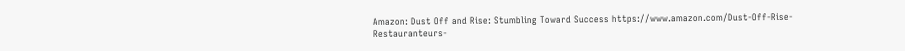Amazon: Dust Off and Rise: Stumbling Toward Success https://www.amazon.com/Dust-Off-Rise-Restauranteurs-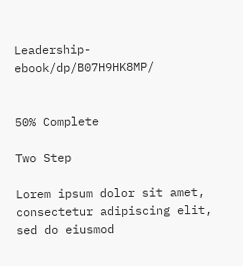Leadership-ebook/dp/B07H9HK8MP/


50% Complete

Two Step

Lorem ipsum dolor sit amet, consectetur adipiscing elit, sed do eiusmod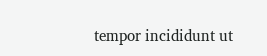tempor incididunt ut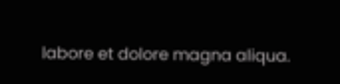labore et dolore magna aliqua.